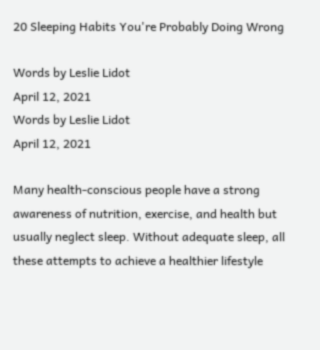20 Sleeping Habits You're Probably Doing Wrong

Words by Leslie Lidot
April 12, 2021
Words by Leslie Lidot
April 12, 2021

Many health-conscious people have a strong awareness of nutrition, exercise, and health but usually neglect sleep. Without adequate sleep, all these attempts to achieve a healthier lifestyle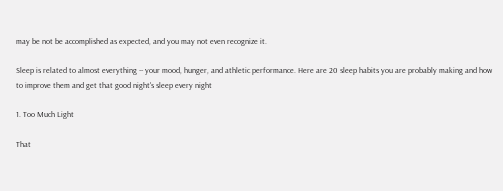may be not be accomplished as expected, and you may not even recognize it.

Sleep is related to almost everything -- your mood, hunger, and athletic performance. Here are 20 sleep habits you are probably making and how to improve them and get that good night's sleep every night

1. Too Much Light

That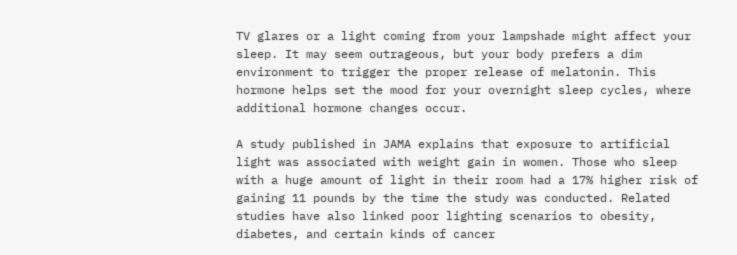TV glares or a light coming from your lampshade might affect your sleep. It may seem outrageous, but your body prefers a dim environment to trigger the proper release of melatonin. This hormone helps set the mood for your overnight sleep cycles, where additional hormone changes occur.

A study published in JAMA explains that exposure to artificial light was associated with weight gain in women. Those who sleep with a huge amount of light in their room had a 17% higher risk of gaining 11 pounds by the time the study was conducted. Related studies have also linked poor lighting scenarios to obesity, diabetes, and certain kinds of cancer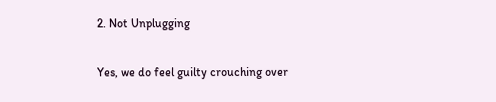2. Not Unplugging

Yes, we do feel guilty crouching over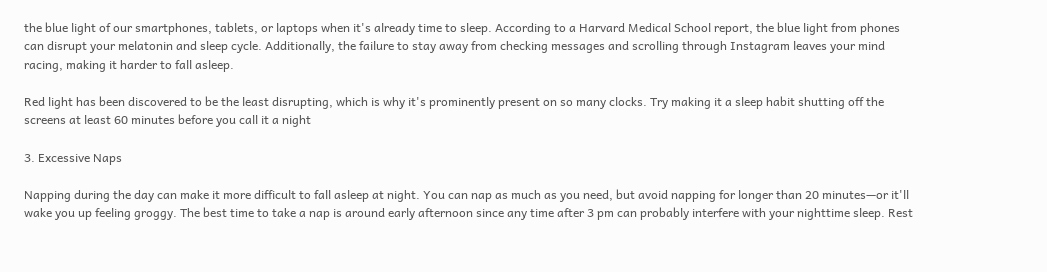the blue light of our smartphones, tablets, or laptops when it's already time to sleep. According to a Harvard Medical School report, the blue light from phones can disrupt your melatonin and sleep cycle. Additionally, the failure to stay away from checking messages and scrolling through Instagram leaves your mind racing, making it harder to fall asleep.

Red light has been discovered to be the least disrupting, which is why it's prominently present on so many clocks. Try making it a sleep habit shutting off the screens at least 60 minutes before you call it a night

3. Excessive Naps

Napping during the day can make it more difficult to fall asleep at night. You can nap as much as you need, but avoid napping for longer than 20 minutes—or it'll wake you up feeling groggy. The best time to take a nap is around early afternoon since any time after 3 pm can probably interfere with your nighttime sleep. Rest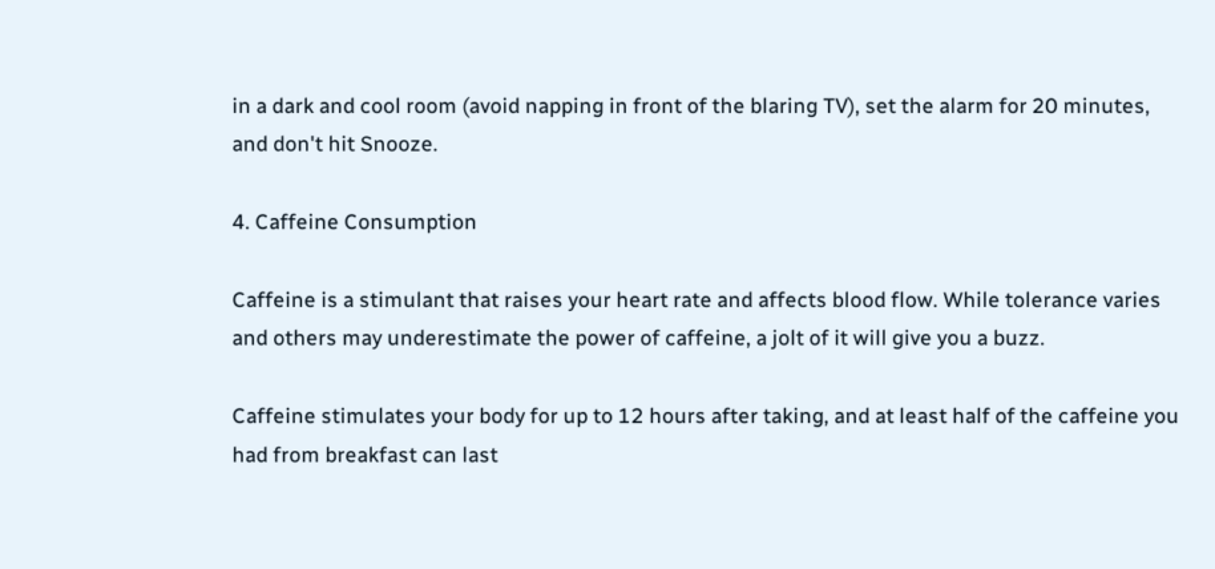in a dark and cool room (avoid napping in front of the blaring TV), set the alarm for 20 minutes, and don't hit Snooze.

4. Caffeine Consumption

Caffeine is a stimulant that raises your heart rate and affects blood flow. While tolerance varies and others may underestimate the power of caffeine, a jolt of it will give you a buzz.

Caffeine stimulates your body for up to 12 hours after taking, and at least half of the caffeine you had from breakfast can last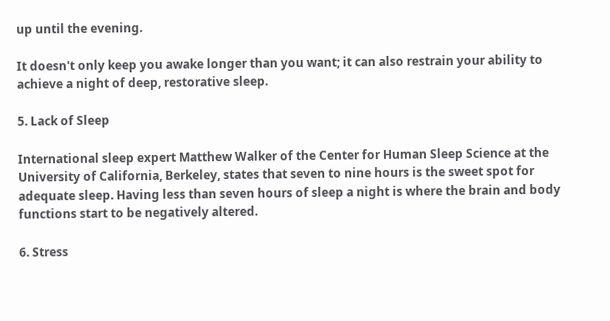up until the evening.

It doesn't only keep you awake longer than you want; it can also restrain your ability to achieve a night of deep, restorative sleep.

5. Lack of Sleep

International sleep expert Matthew Walker of the Center for Human Sleep Science at the University of California, Berkeley, states that seven to nine hours is the sweet spot for adequate sleep. Having less than seven hours of sleep a night is where the brain and body functions start to be negatively altered.

6. Stress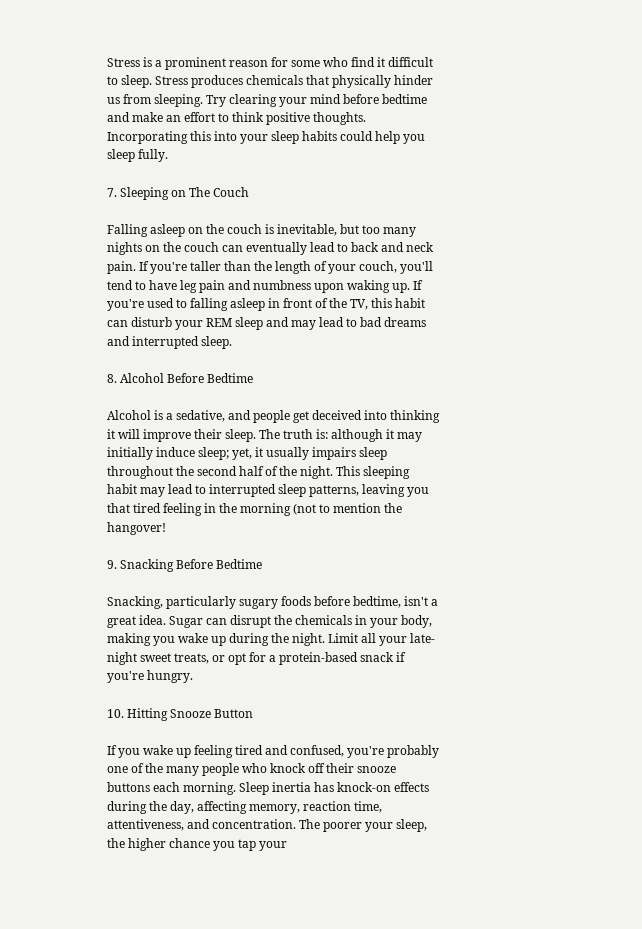Stress is a prominent reason for some who find it difficult to sleep. Stress produces chemicals that physically hinder us from sleeping. Try clearing your mind before bedtime and make an effort to think positive thoughts. Incorporating this into your sleep habits could help you sleep fully.

7. Sleeping on The Couch

Falling asleep on the couch is inevitable, but too many nights on the couch can eventually lead to back and neck pain. If you're taller than the length of your couch, you'll tend to have leg pain and numbness upon waking up. If you're used to falling asleep in front of the TV, this habit can disturb your REM sleep and may lead to bad dreams and interrupted sleep.

8. Alcohol Before Bedtime

Alcohol is a sedative, and people get deceived into thinking it will improve their sleep. The truth is: although it may initially induce sleep; yet, it usually impairs sleep throughout the second half of the night. This sleeping habit may lead to interrupted sleep patterns, leaving you that tired feeling in the morning (not to mention the hangover!

9. Snacking Before Bedtime

Snacking, particularly sugary foods before bedtime, isn't a great idea. Sugar can disrupt the chemicals in your body, making you wake up during the night. Limit all your late-night sweet treats, or opt for a protein-based snack if you're hungry.

10. Hitting Snooze Button

If you wake up feeling tired and confused, you're probably one of the many people who knock off their snooze buttons each morning. Sleep inertia has knock-on effects during the day, affecting memory, reaction time, attentiveness, and concentration. The poorer your sleep, the higher chance you tap your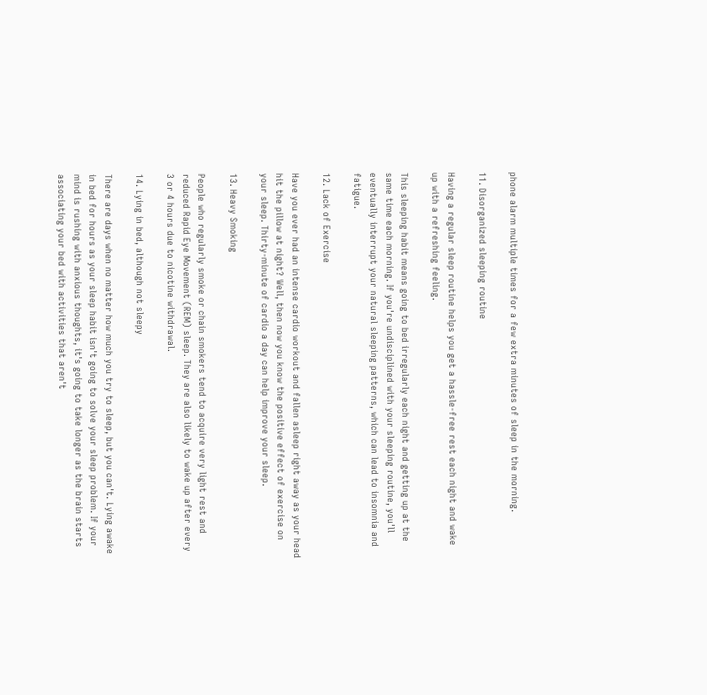phone alarm multiple times for a few extra minutes of sleep in the morning.

11. Disorganized sleeping routine

Having a regular sleep routine helps you get a hassle-free rest each night and wake up with a refreshing feeling.

This sleeping habit means going to bed irregularly each night and getting up at the same time each morning. If you're undisciplined with your sleeping routine, you'll eventually interrupt your natural sleeping patterns, which can lead to insomnia and fatigue.

12. Lack of Exercise

Have you ever had an intense cardio workout and fallen asleep right away as your head hit the pillow at night? Well, then now you know the positive effect of exercise on your sleep. Thirty-minute of cardio a day can help improve your sleep.

13. Heavy Smoking

People who regularly smoke or chain smokers tend to acquire very light rest and reduced Rapid Eye Movement (REM) sleep. They are also likely to wake up after every 3 or 4 hours due to nicotine withdrawal.

14. Lying in bed, although not sleepy

There are days when no matter how much you try to sleep, but you can't. Lying awake in bed for hours as your sleep habit isn't going to solve your sleep problem. If your mind is rushing with anxious thoughts, it's going to take longer as the brain starts associating your bed with activities that aren't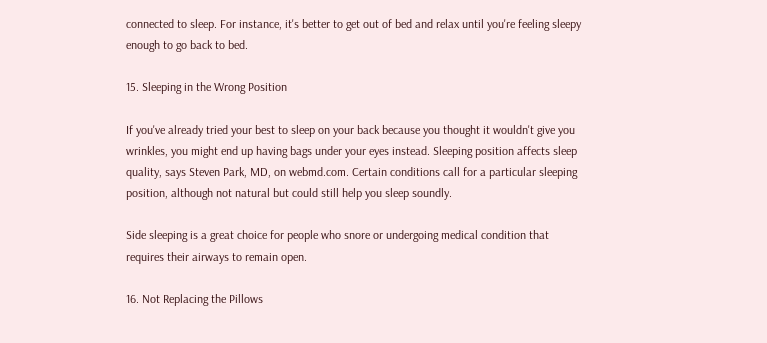connected to sleep. For instance, it's better to get out of bed and relax until you're feeling sleepy enough to go back to bed.

15. Sleeping in the Wrong Position

If you've already tried your best to sleep on your back because you thought it wouldn't give you wrinkles, you might end up having bags under your eyes instead. Sleeping position affects sleep quality, says Steven Park, MD, on webmd.com. Certain conditions call for a particular sleeping position, although not natural but could still help you sleep soundly.

Side sleeping is a great choice for people who snore or undergoing medical condition that requires their airways to remain open.

16. Not Replacing the Pillows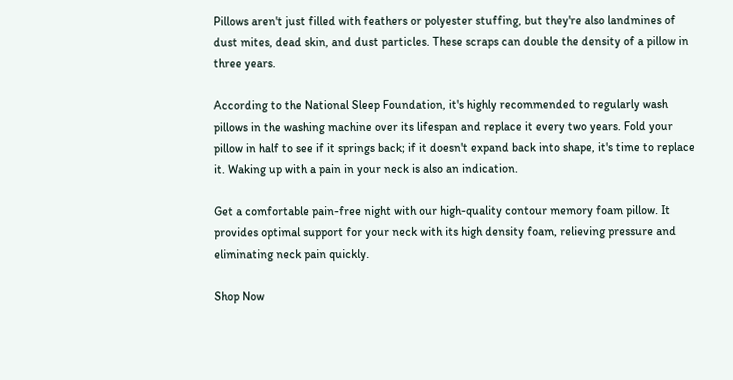Pillows aren't just filled with feathers or polyester stuffing, but they're also landmines of dust mites, dead skin, and dust particles. These scraps can double the density of a pillow in three years.

According to the National Sleep Foundation, it's highly recommended to regularly wash pillows in the washing machine over its lifespan and replace it every two years. Fold your pillow in half to see if it springs back; if it doesn't expand back into shape, it's time to replace it. Waking up with a pain in your neck is also an indication.

Get a comfortable pain-free night with our high-quality contour memory foam pillow. It provides optimal support for your neck with its high density foam, relieving pressure and eliminating neck pain quickly.

Shop Now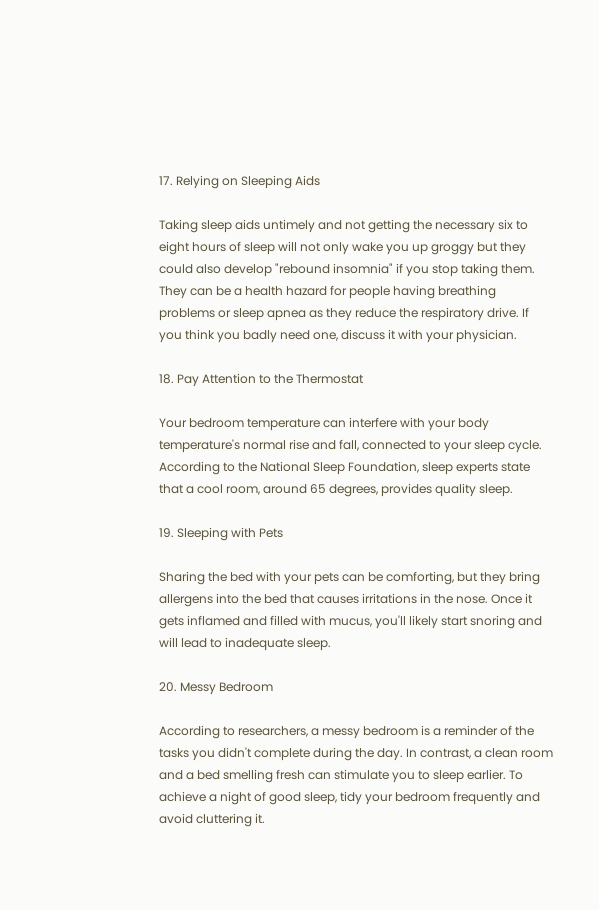17. Relying on Sleeping Aids

Taking sleep aids untimely and not getting the necessary six to eight hours of sleep will not only wake you up groggy but they could also develop "rebound insomnia" if you stop taking them. They can be a health hazard for people having breathing problems or sleep apnea as they reduce the respiratory drive. If you think you badly need one, discuss it with your physician.

18. Pay Attention to the Thermostat

Your bedroom temperature can interfere with your body temperature's normal rise and fall, connected to your sleep cycle. According to the National Sleep Foundation, sleep experts state that a cool room, around 65 degrees, provides quality sleep.

19. Sleeping with Pets

Sharing the bed with your pets can be comforting, but they bring allergens into the bed that causes irritations in the nose. Once it gets inflamed and filled with mucus, you'll likely start snoring and will lead to inadequate sleep.

20. Messy Bedroom

According to researchers, a messy bedroom is a reminder of the tasks you didn't complete during the day. In contrast, a clean room and a bed smelling fresh can stimulate you to sleep earlier. To achieve a night of good sleep, tidy your bedroom frequently and avoid cluttering it.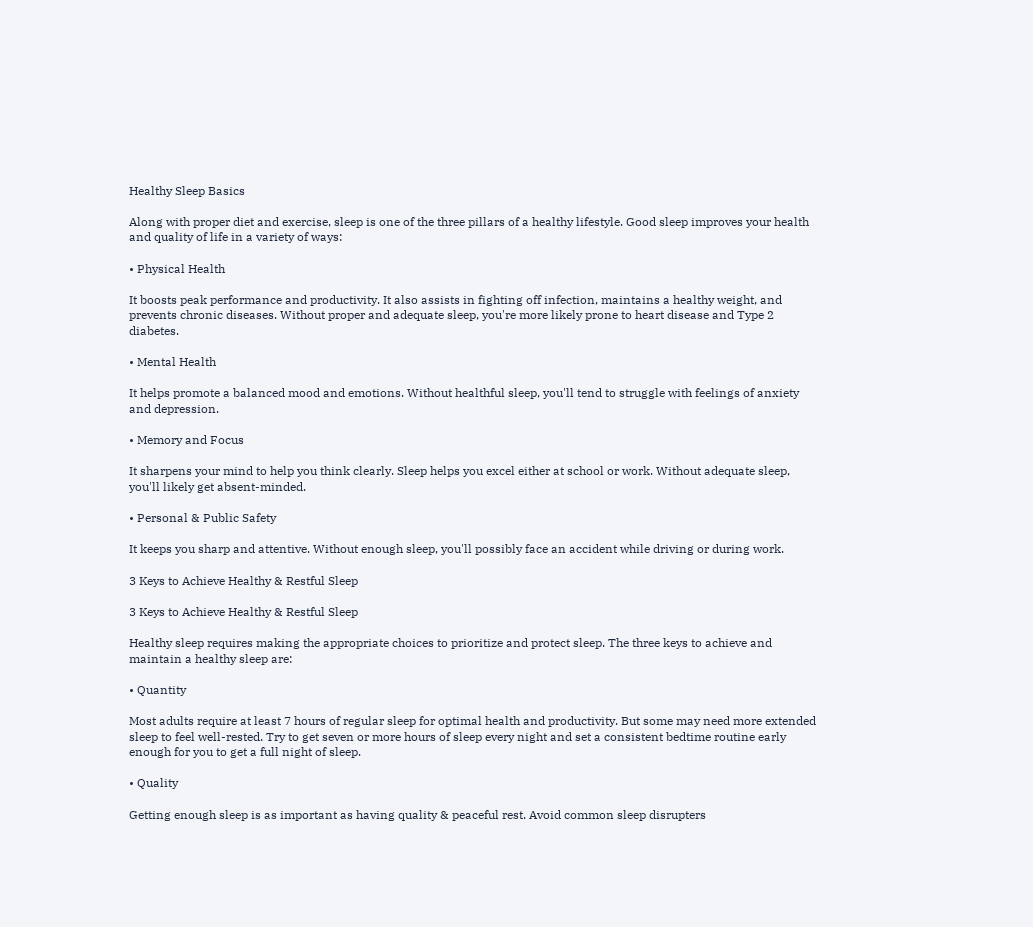Healthy Sleep Basics

Along with proper diet and exercise, sleep is one of the three pillars of a healthy lifestyle. Good sleep improves your health and quality of life in a variety of ways:

• Physical Health

It boosts peak performance and productivity. It also assists in fighting off infection, maintains a healthy weight, and prevents chronic diseases. Without proper and adequate sleep, you're more likely prone to heart disease and Type 2 diabetes.

• Mental Health

It helps promote a balanced mood and emotions. Without healthful sleep, you'll tend to struggle with feelings of anxiety and depression.

• Memory and Focus

It sharpens your mind to help you think clearly. Sleep helps you excel either at school or work. Without adequate sleep, you'll likely get absent-minded.

• Personal & Public Safety

It keeps you sharp and attentive. Without enough sleep, you'll possibly face an accident while driving or during work.

3 Keys to Achieve Healthy & Restful Sleep

3 Keys to Achieve Healthy & Restful Sleep

Healthy sleep requires making the appropriate choices to prioritize and protect sleep. The three keys to achieve and maintain a healthy sleep are:

• Quantity

Most adults require at least 7 hours of regular sleep for optimal health and productivity. But some may need more extended sleep to feel well-rested. Try to get seven or more hours of sleep every night and set a consistent bedtime routine early enough for you to get a full night of sleep.

• Quality

Getting enough sleep is as important as having quality & peaceful rest. Avoid common sleep disrupters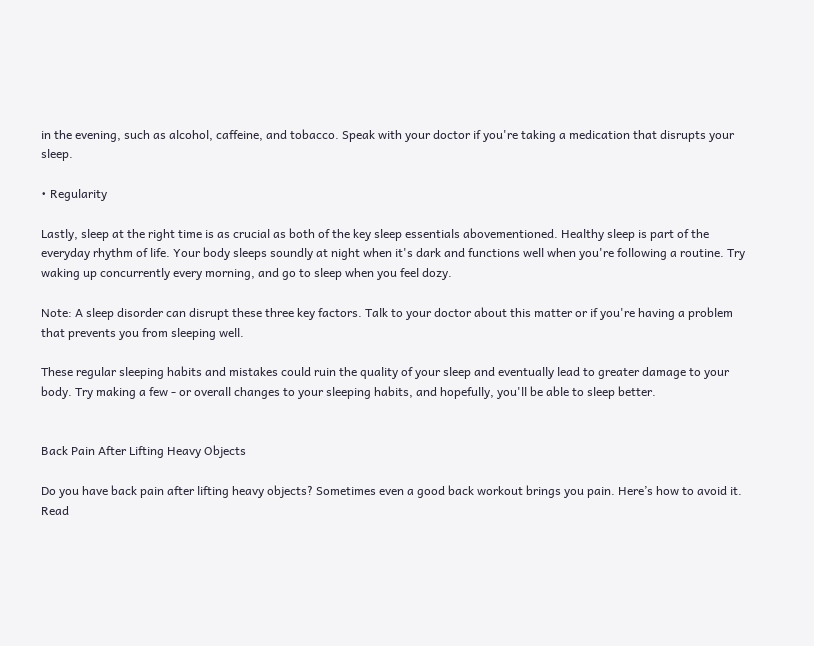in the evening, such as alcohol, caffeine, and tobacco. Speak with your doctor if you're taking a medication that disrupts your sleep.

• Regularity

Lastly, sleep at the right time is as crucial as both of the key sleep essentials abovementioned. Healthy sleep is part of the everyday rhythm of life. Your body sleeps soundly at night when it's dark and functions well when you're following a routine. Try waking up concurrently every morning, and go to sleep when you feel dozy.

Note: A sleep disorder can disrupt these three key factors. Talk to your doctor about this matter or if you're having a problem that prevents you from sleeping well.

These regular sleeping habits and mistakes could ruin the quality of your sleep and eventually lead to greater damage to your body. Try making a few - or overall changes to your sleeping habits, and hopefully, you'll be able to sleep better.


Back Pain After Lifting Heavy Objects

Do you have back pain after lifting heavy objects? Sometimes even a good back workout brings you pain. Here’s how to avoid it.
Read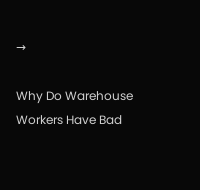→

Why Do Warehouse Workers Have Bad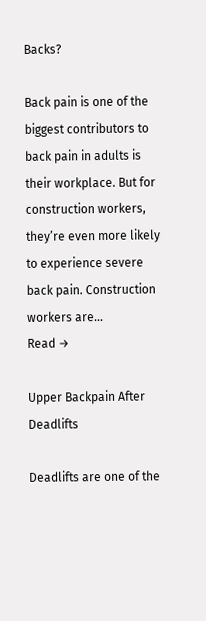Backs?

Back pain is one of the biggest contributors to back pain in adults is their workplace. But for construction workers, they’re even more likely to experience severe back pain. Construction workers are…
Read →

Upper Backpain After Deadlifts

Deadlifts are one of the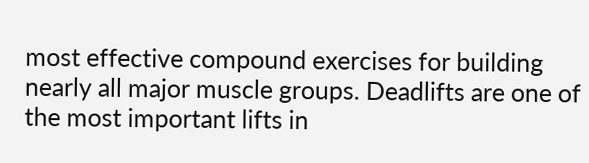most effective compound exercises for building nearly all major muscle groups. Deadlifts are one of the most important lifts in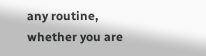any routine, whether you are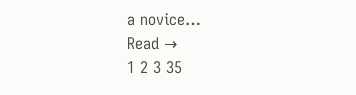a novice…
Read →
1 2 3 35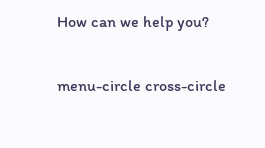How can we help you?

menu-circle cross-circle